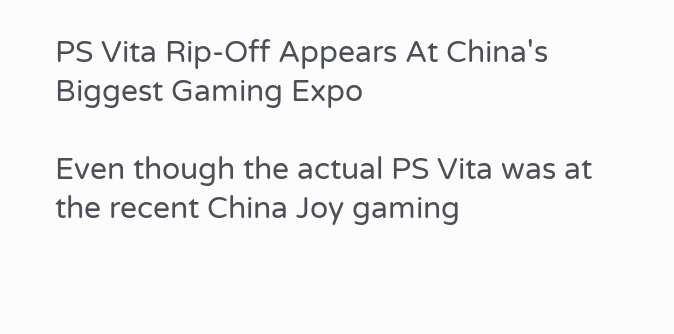PS Vita Rip-Off Appears At China's Biggest Gaming Expo

Even though the actual PS Vita was at the recent China Joy gaming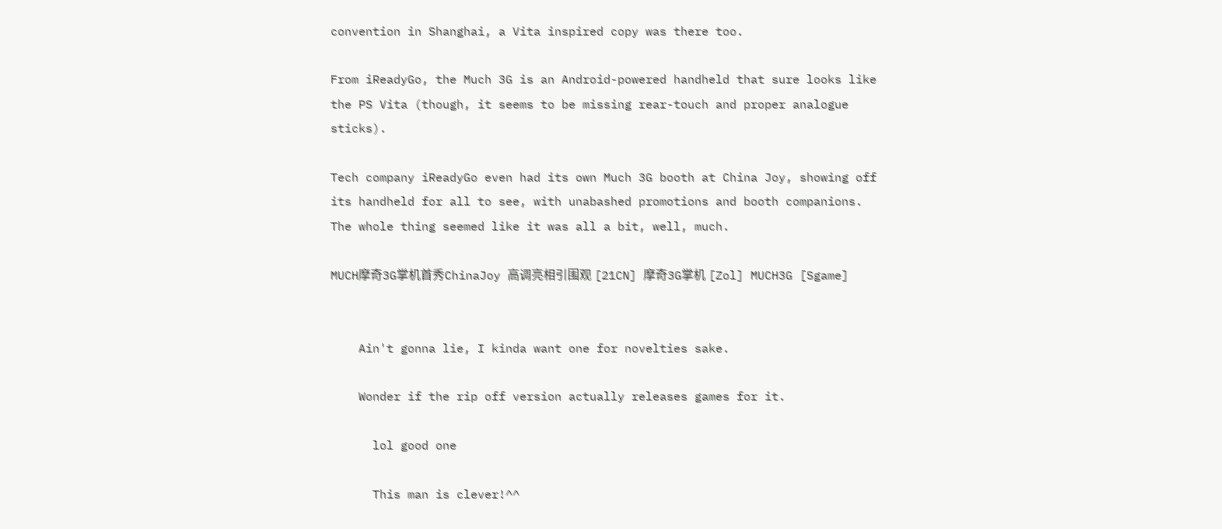convention in Shanghai, a Vita inspired copy was there too.

From iReadyGo, the Much 3G is an Android-powered handheld that sure looks like the PS Vita (though, it seems to be missing rear-touch and proper analogue sticks).

Tech company iReadyGo even had its own Much 3G booth at China Joy, showing off its handheld for all to see, with unabashed promotions and booth companions. The whole thing seemed like it was all a bit, well, much.

MUCH摩奇3G掌机首秀ChinaJoy 高调亮相引围观 [21CN] 摩奇3G掌机 [Zol] MUCH3G [Sgame]


    Ain't gonna lie, I kinda want one for novelties sake.

    Wonder if the rip off version actually releases games for it.

      lol good one

      This man is clever!^^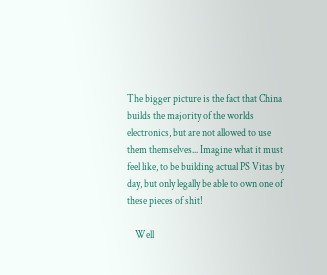The bigger picture is the fact that China builds the majority of the worlds electronics, but are not allowed to use them themselves... Imagine what it must feel like, to be building actual PS Vitas by day, but only legally be able to own one of these pieces of shit!

    Well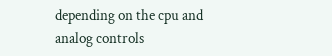depending on the cpu and analog controls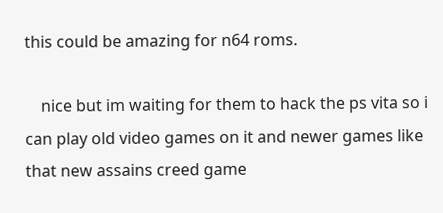this could be amazing for n64 roms.

    nice but im waiting for them to hack the ps vita so i can play old video games on it and newer games like that new assains creed game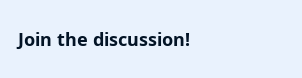Join the discussion!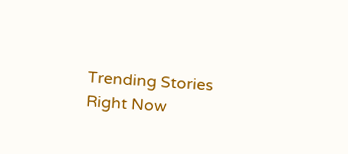Trending Stories Right Now